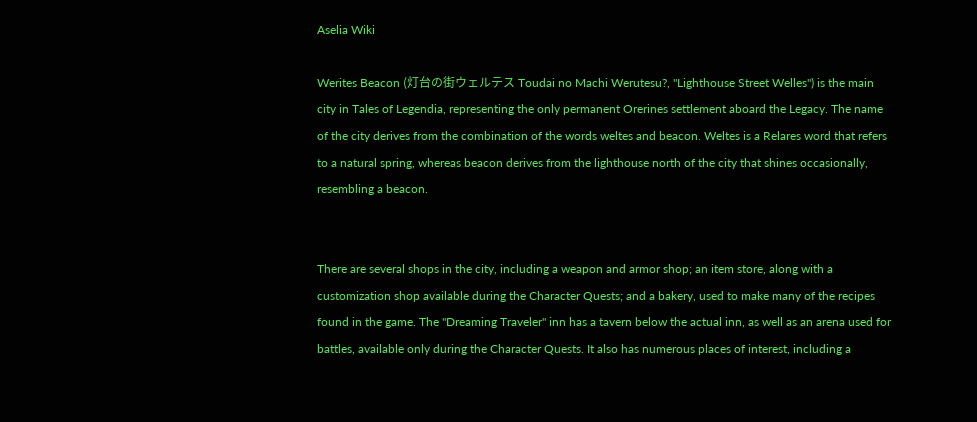Aselia Wiki

Werites Beacon (灯台の街ウェルテス Toudai no Machi Werutesu?, "Lighthouse Street Welles") is the main city in Tales of Legendia, representing the only permanent Orerines settlement aboard the Legacy. The name of the city derives from the combination of the words weltes and beacon. Weltes is a Relares word that refers to a natural spring, whereas beacon derives from the lighthouse north of the city that shines occasionally, resembling a beacon.


There are several shops in the city, including a weapon and armor shop; an item store, along with a customization shop available during the Character Quests; and a bakery, used to make many of the recipes found in the game. The "Dreaming Traveler" inn has a tavern below the actual inn, as well as an arena used for battles, available only during the Character Quests. It also has numerous places of interest, including a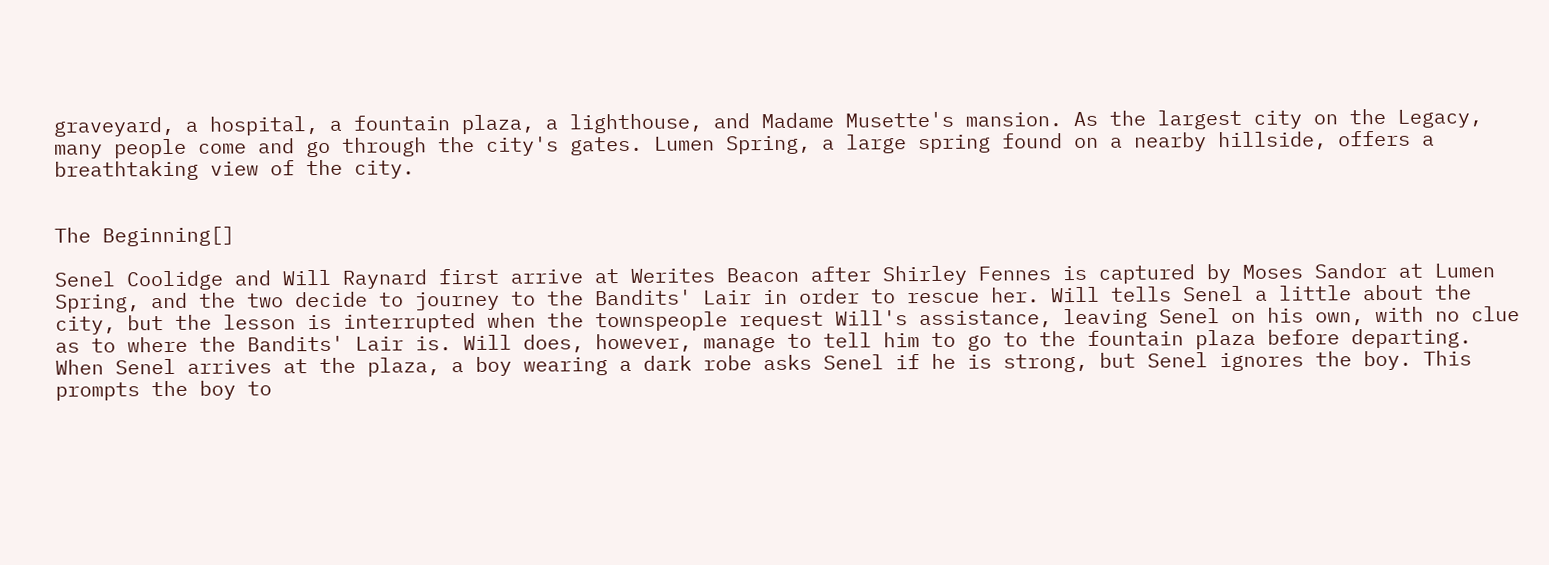graveyard, a hospital, a fountain plaza, a lighthouse, and Madame Musette's mansion. As the largest city on the Legacy, many people come and go through the city's gates. Lumen Spring, a large spring found on a nearby hillside, offers a breathtaking view of the city.


The Beginning[]

Senel Coolidge and Will Raynard first arrive at Werites Beacon after Shirley Fennes is captured by Moses Sandor at Lumen Spring, and the two decide to journey to the Bandits' Lair in order to rescue her. Will tells Senel a little about the city, but the lesson is interrupted when the townspeople request Will's assistance, leaving Senel on his own, with no clue as to where the Bandits' Lair is. Will does, however, manage to tell him to go to the fountain plaza before departing. When Senel arrives at the plaza, a boy wearing a dark robe asks Senel if he is strong, but Senel ignores the boy. This prompts the boy to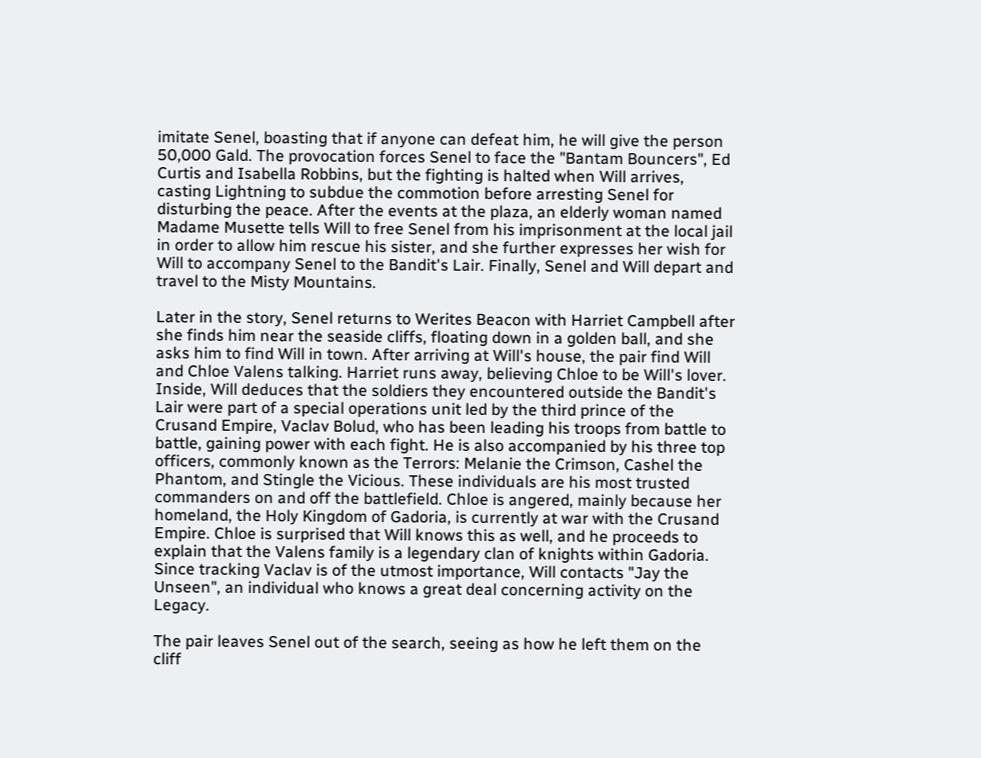imitate Senel, boasting that if anyone can defeat him, he will give the person 50,000 Gald. The provocation forces Senel to face the "Bantam Bouncers", Ed Curtis and Isabella Robbins, but the fighting is halted when Will arrives, casting Lightning to subdue the commotion before arresting Senel for disturbing the peace. After the events at the plaza, an elderly woman named Madame Musette tells Will to free Senel from his imprisonment at the local jail in order to allow him rescue his sister, and she further expresses her wish for Will to accompany Senel to the Bandit's Lair. Finally, Senel and Will depart and travel to the Misty Mountains.

Later in the story, Senel returns to Werites Beacon with Harriet Campbell after she finds him near the seaside cliffs, floating down in a golden ball, and she asks him to find Will in town. After arriving at Will's house, the pair find Will and Chloe Valens talking. Harriet runs away, believing Chloe to be Will's lover. Inside, Will deduces that the soldiers they encountered outside the Bandit's Lair were part of a special operations unit led by the third prince of the Crusand Empire, Vaclav Bolud, who has been leading his troops from battle to battle, gaining power with each fight. He is also accompanied by his three top officers, commonly known as the Terrors: Melanie the Crimson, Cashel the Phantom, and Stingle the Vicious. These individuals are his most trusted commanders on and off the battlefield. Chloe is angered, mainly because her homeland, the Holy Kingdom of Gadoria, is currently at war with the Crusand Empire. Chloe is surprised that Will knows this as well, and he proceeds to explain that the Valens family is a legendary clan of knights within Gadoria. Since tracking Vaclav is of the utmost importance, Will contacts "Jay the Unseen", an individual who knows a great deal concerning activity on the Legacy.

The pair leaves Senel out of the search, seeing as how he left them on the cliff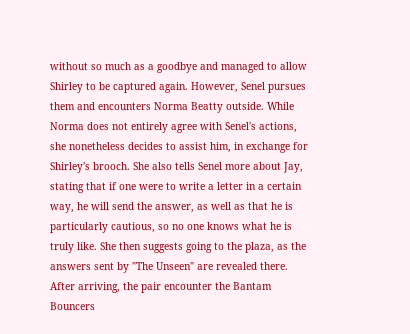without so much as a goodbye and managed to allow Shirley to be captured again. However, Senel pursues them and encounters Norma Beatty outside. While Norma does not entirely agree with Senel's actions, she nonetheless decides to assist him, in exchange for Shirley's brooch. She also tells Senel more about Jay, stating that if one were to write a letter in a certain way, he will send the answer, as well as that he is particularly cautious, so no one knows what he is truly like. She then suggests going to the plaza, as the answers sent by "The Unseen" are revealed there. After arriving, the pair encounter the Bantam Bouncers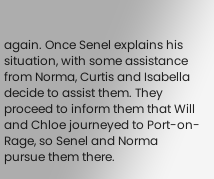again. Once Senel explains his situation, with some assistance from Norma, Curtis and Isabella decide to assist them. They proceed to inform them that Will and Chloe journeyed to Port-on-Rage, so Senel and Norma pursue them there.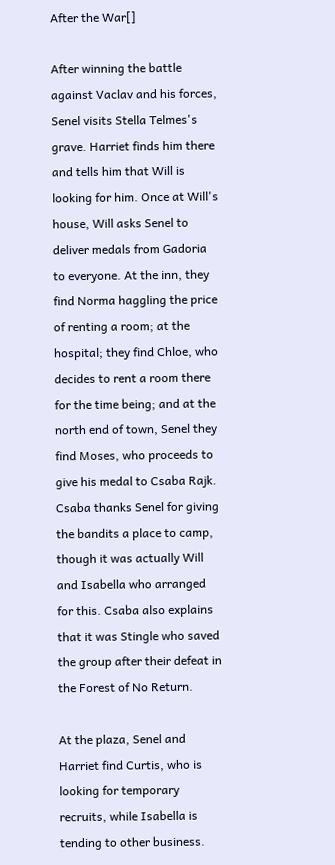After the War[]

After winning the battle against Vaclav and his forces, Senel visits Stella Telmes's grave. Harriet finds him there and tells him that Will is looking for him. Once at Will's house, Will asks Senel to deliver medals from Gadoria to everyone. At the inn, they find Norma haggling the price of renting a room; at the hospital; they find Chloe, who decides to rent a room there for the time being; and at the north end of town, Senel they find Moses, who proceeds to give his medal to Csaba Rajk. Csaba thanks Senel for giving the bandits a place to camp, though it was actually Will and Isabella who arranged for this. Csaba also explains that it was Stingle who saved the group after their defeat in the Forest of No Return.

At the plaza, Senel and Harriet find Curtis, who is looking for temporary recruits, while Isabella is tending to other business.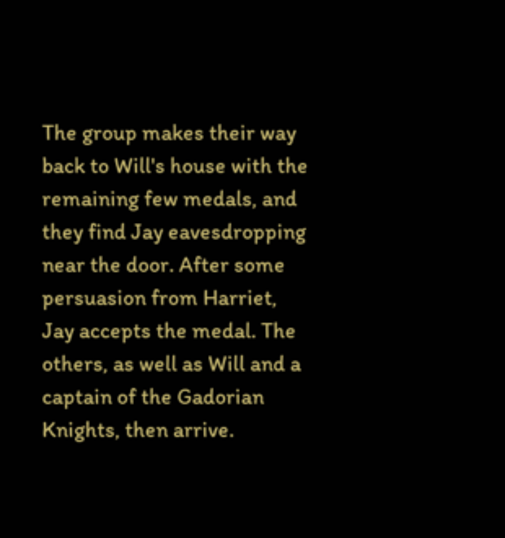The group makes their way back to Will's house with the remaining few medals, and they find Jay eavesdropping near the door. After some persuasion from Harriet, Jay accepts the medal. The others, as well as Will and a captain of the Gadorian Knights, then arrive.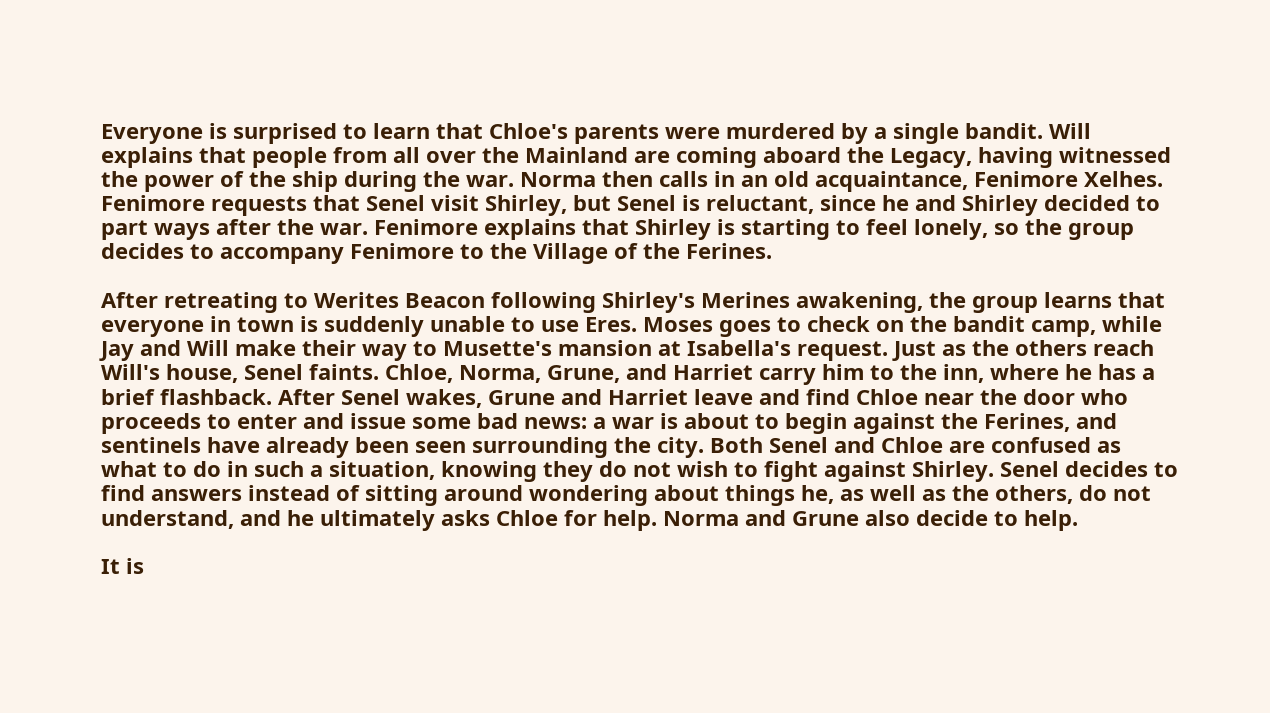Everyone is surprised to learn that Chloe's parents were murdered by a single bandit. Will explains that people from all over the Mainland are coming aboard the Legacy, having witnessed the power of the ship during the war. Norma then calls in an old acquaintance, Fenimore Xelhes. Fenimore requests that Senel visit Shirley, but Senel is reluctant, since he and Shirley decided to part ways after the war. Fenimore explains that Shirley is starting to feel lonely, so the group decides to accompany Fenimore to the Village of the Ferines.

After retreating to Werites Beacon following Shirley's Merines awakening, the group learns that everyone in town is suddenly unable to use Eres. Moses goes to check on the bandit camp, while Jay and Will make their way to Musette's mansion at Isabella's request. Just as the others reach Will's house, Senel faints. Chloe, Norma, Grune, and Harriet carry him to the inn, where he has a brief flashback. After Senel wakes, Grune and Harriet leave and find Chloe near the door who proceeds to enter and issue some bad news: a war is about to begin against the Ferines, and sentinels have already been seen surrounding the city. Both Senel and Chloe are confused as what to do in such a situation, knowing they do not wish to fight against Shirley. Senel decides to find answers instead of sitting around wondering about things he, as well as the others, do not understand, and he ultimately asks Chloe for help. Norma and Grune also decide to help.

It is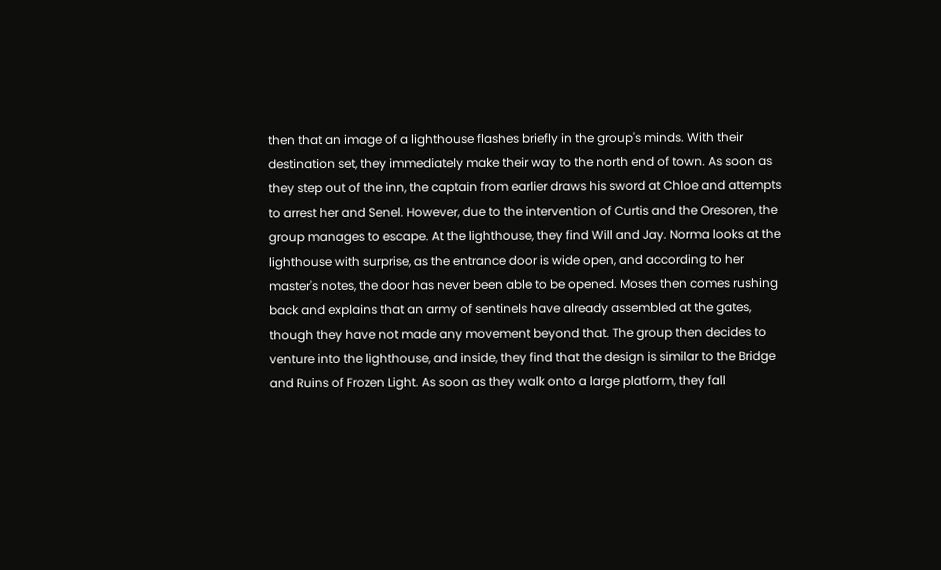then that an image of a lighthouse flashes briefly in the group's minds. With their destination set, they immediately make their way to the north end of town. As soon as they step out of the inn, the captain from earlier draws his sword at Chloe and attempts to arrest her and Senel. However, due to the intervention of Curtis and the Oresoren, the group manages to escape. At the lighthouse, they find Will and Jay. Norma looks at the lighthouse with surprise, as the entrance door is wide open, and according to her master's notes, the door has never been able to be opened. Moses then comes rushing back and explains that an army of sentinels have already assembled at the gates, though they have not made any movement beyond that. The group then decides to venture into the lighthouse, and inside, they find that the design is similar to the Bridge and Ruins of Frozen Light. As soon as they walk onto a large platform, they fall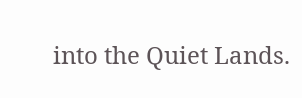into the Quiet Lands.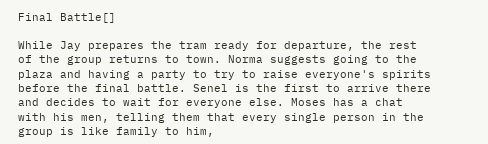Final Battle[]

While Jay prepares the tram ready for departure, the rest of the group returns to town. Norma suggests going to the plaza and having a party to try to raise everyone's spirits before the final battle. Senel is the first to arrive there and decides to wait for everyone else. Moses has a chat with his men, telling them that every single person in the group is like family to him,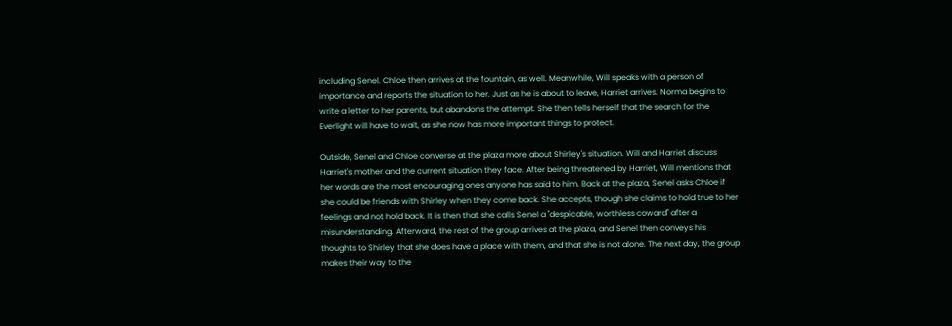including Senel. Chloe then arrives at the fountain, as well. Meanwhile, Will speaks with a person of importance and reports the situation to her. Just as he is about to leave, Harriet arrives. Norma begins to write a letter to her parents, but abandons the attempt. She then tells herself that the search for the Everlight will have to wait, as she now has more important things to protect.

Outside, Senel and Chloe converse at the plaza more about Shirley's situation. Will and Harriet discuss Harriet's mother and the current situation they face. After being threatened by Harriet, Will mentions that her words are the most encouraging ones anyone has said to him. Back at the plaza, Senel asks Chloe if she could be friends with Shirley when they come back. She accepts, though she claims to hold true to her feelings and not hold back. It is then that she calls Senel a "despicable, worthless coward" after a misunderstanding. Afterward, the rest of the group arrives at the plaza, and Senel then conveys his thoughts to Shirley that she does have a place with them, and that she is not alone. The next day, the group makes their way to the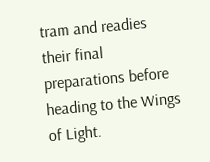tram and readies their final preparations before heading to the Wings of Light.